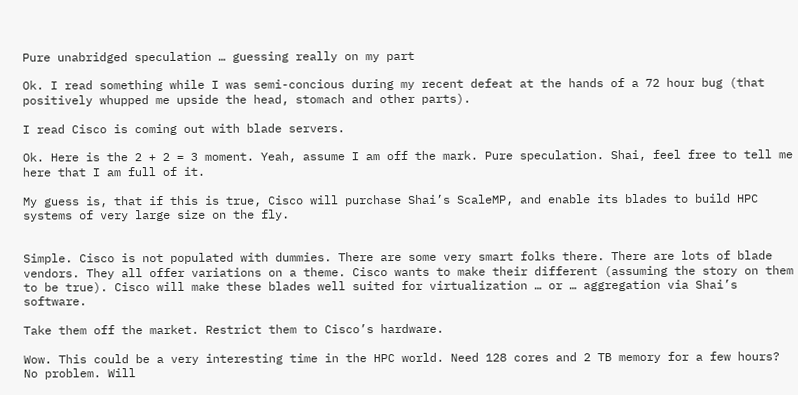Pure unabridged speculation … guessing really on my part

Ok. I read something while I was semi-concious during my recent defeat at the hands of a 72 hour bug (that positively whupped me upside the head, stomach and other parts).

I read Cisco is coming out with blade servers.

Ok. Here is the 2 + 2 = 3 moment. Yeah, assume I am off the mark. Pure speculation. Shai, feel free to tell me here that I am full of it.

My guess is, that if this is true, Cisco will purchase Shai’s ScaleMP, and enable its blades to build HPC systems of very large size on the fly.


Simple. Cisco is not populated with dummies. There are some very smart folks there. There are lots of blade vendors. They all offer variations on a theme. Cisco wants to make their different (assuming the story on them to be true). Cisco will make these blades well suited for virtualization … or … aggregation via Shai’s software.

Take them off the market. Restrict them to Cisco’s hardware.

Wow. This could be a very interesting time in the HPC world. Need 128 cores and 2 TB memory for a few hours? No problem. Will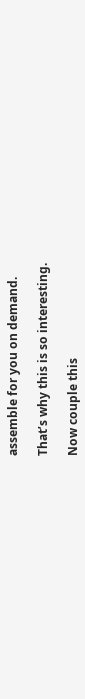assemble for you on demand.

That’s why this is so interesting.

Now couple this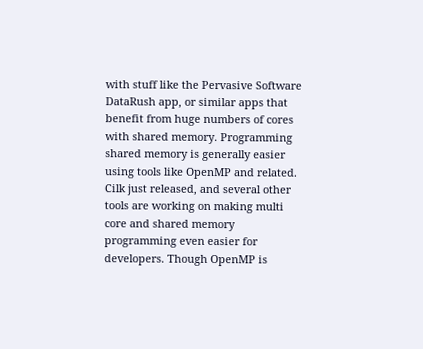with stuff like the Pervasive Software DataRush app, or similar apps that benefit from huge numbers of cores with shared memory. Programming shared memory is generally easier using tools like OpenMP and related. Cilk just released, and several other tools are working on making multi core and shared memory programming even easier for developers. Though OpenMP is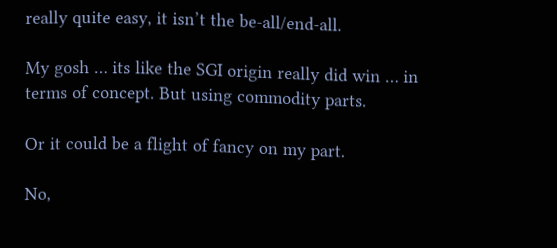really quite easy, it isn’t the be-all/end-all.

My gosh … its like the SGI origin really did win … in terms of concept. But using commodity parts.

Or it could be a flight of fancy on my part.

No,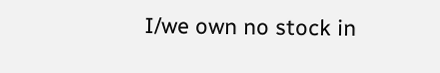I/we own no stock in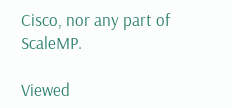Cisco, nor any part of ScaleMP.

Viewed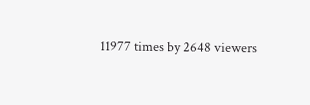11977 times by 2648 viewers